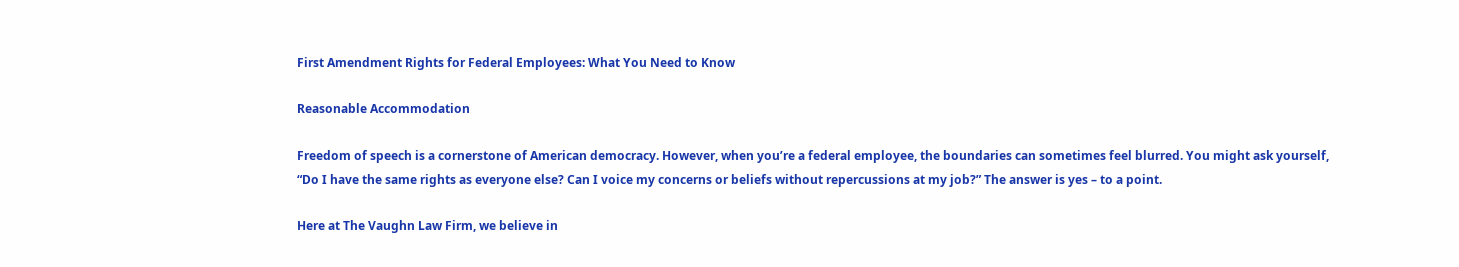First Amendment Rights for Federal Employees: What You Need to Know

Reasonable Accommodation

Freedom of speech is a cornerstone of American democracy. However, when you’re a federal employee, the boundaries can sometimes feel blurred. You might ask yourself, “Do I have the same rights as everyone else? Can I voice my concerns or beliefs without repercussions at my job?” The answer is yes – to a point.

Here at The Vaughn Law Firm, we believe in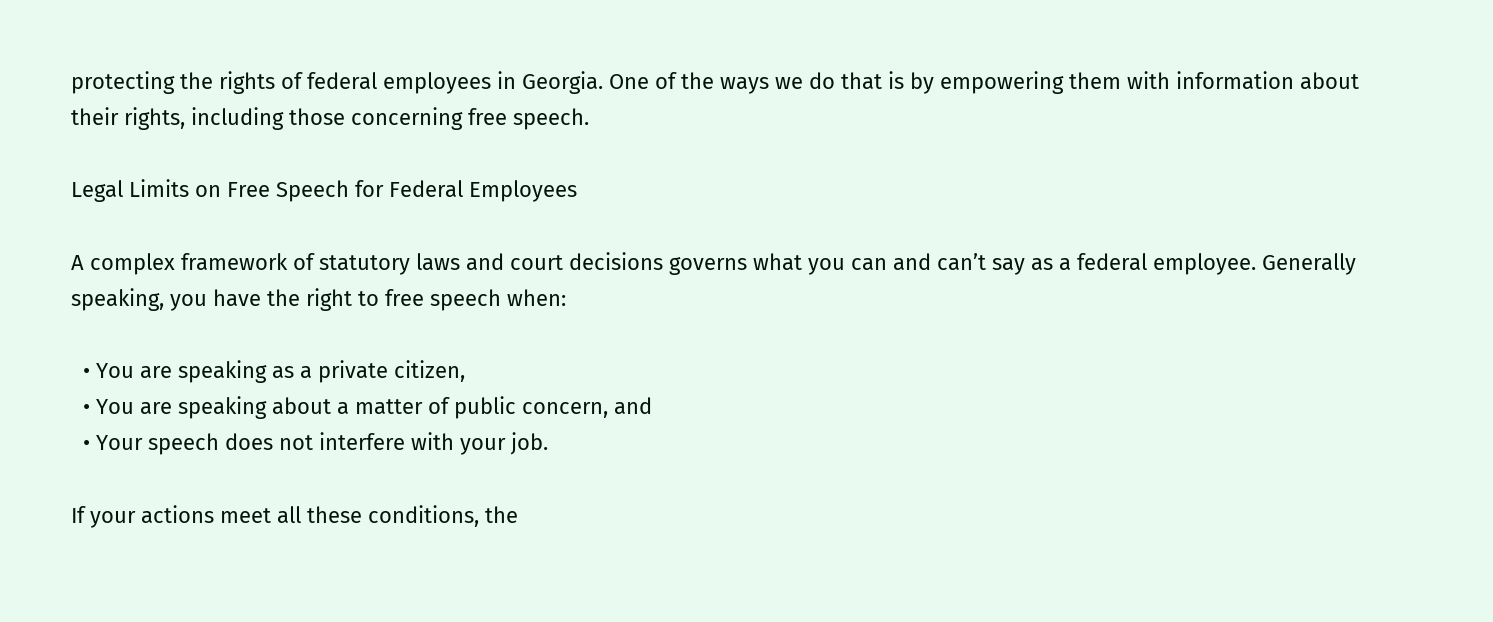protecting the rights of federal employees in Georgia. One of the ways we do that is by empowering them with information about their rights, including those concerning free speech.

Legal Limits on Free Speech for Federal Employees

A complex framework of statutory laws and court decisions governs what you can and can’t say as a federal employee. Generally speaking, you have the right to free speech when:

  • You are speaking as a private citizen,
  • You are speaking about a matter of public concern, and
  • Your speech does not interfere with your job.

If your actions meet all these conditions, the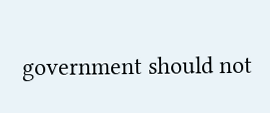government should not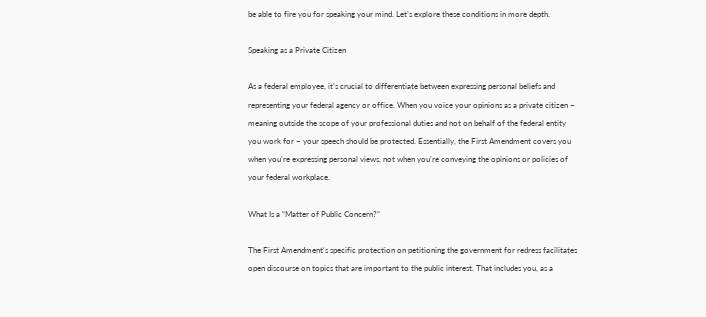be able to fire you for speaking your mind. Let’s explore these conditions in more depth.

Speaking as a Private Citizen

As a federal employee, it’s crucial to differentiate between expressing personal beliefs and representing your federal agency or office. When you voice your opinions as a private citizen – meaning outside the scope of your professional duties and not on behalf of the federal entity you work for – your speech should be protected. Essentially, the First Amendment covers you when you’re expressing personal views, not when you’re conveying the opinions or policies of your federal workplace.

What Is a “Matter of Public Concern?”

The First Amendment‘s specific protection on petitioning the government for redress facilitates open discourse on topics that are important to the public interest. That includes you, as a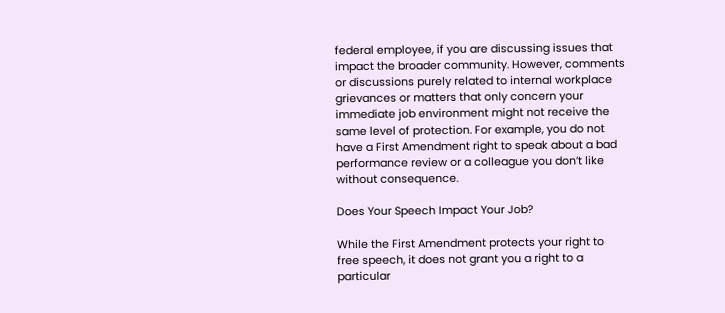federal employee, if you are discussing issues that impact the broader community. However, comments or discussions purely related to internal workplace grievances or matters that only concern your immediate job environment might not receive the same level of protection. For example, you do not have a First Amendment right to speak about a bad performance review or a colleague you don’t like without consequence.

Does Your Speech Impact Your Job?

While the First Amendment protects your right to free speech, it does not grant you a right to a particular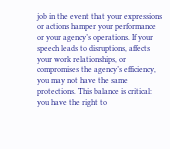job in the event that your expressions or actions hamper your performance or your agency’s operations. If your speech leads to disruptions, affects your work relationships, or compromises the agency’s efficiency, you may not have the same protections. This balance is critical: you have the right to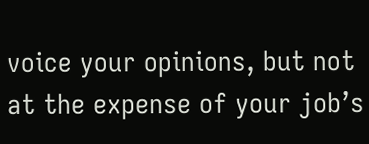voice your opinions, but not at the expense of your job’s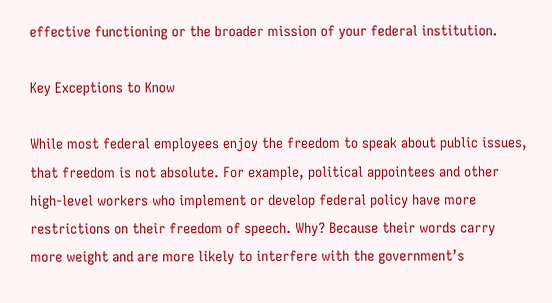effective functioning or the broader mission of your federal institution.

Key Exceptions to Know

While most federal employees enjoy the freedom to speak about public issues, that freedom is not absolute. For example, political appointees and other high-level workers who implement or develop federal policy have more restrictions on their freedom of speech. Why? Because their words carry more weight and are more likely to interfere with the government’s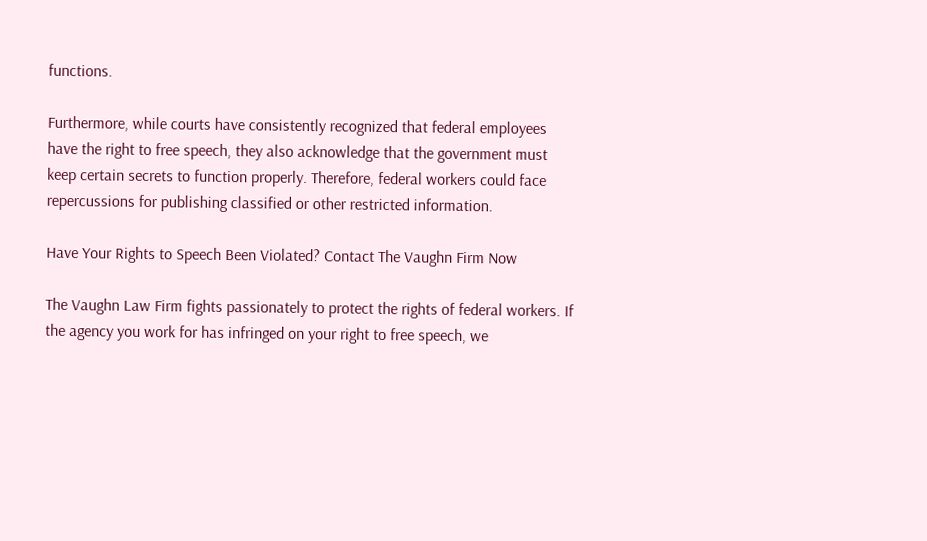functions.

Furthermore, while courts have consistently recognized that federal employees have the right to free speech, they also acknowledge that the government must keep certain secrets to function properly. Therefore, federal workers could face repercussions for publishing classified or other restricted information.

Have Your Rights to Speech Been Violated? Contact The Vaughn Firm Now

The Vaughn Law Firm fights passionately to protect the rights of federal workers. If the agency you work for has infringed on your right to free speech, we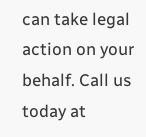can take legal action on your behalf. Call us today at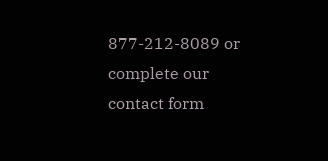877-212-8089 or complete our contact form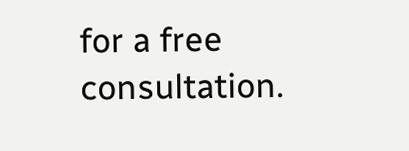for a free consultation.